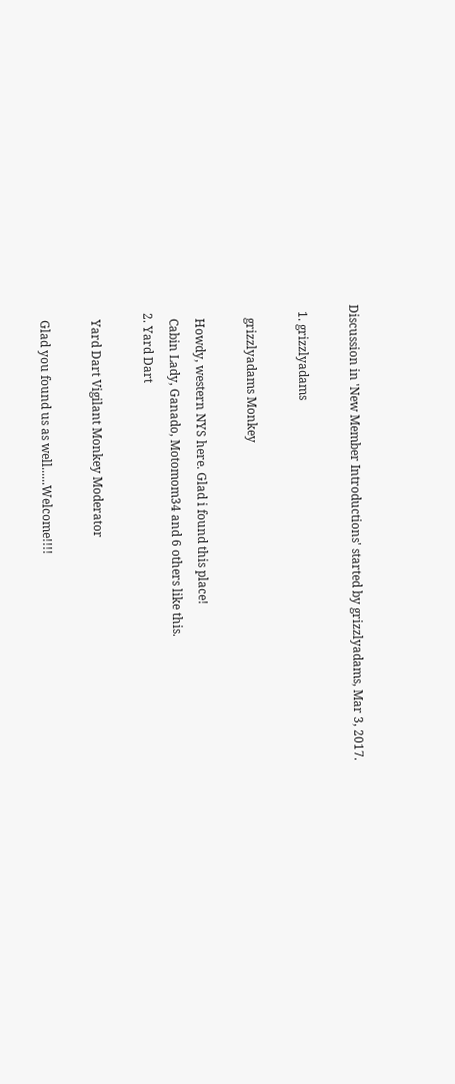Discussion in 'New Member Introductions' started by grizzlyadams, Mar 3, 2017.

  1. grizzlyadams

    grizzlyadams Monkey

    Howdy, western NYS here. Glad i found this place!
    Cabin Lady, Ganado, Motomom34 and 6 others like this.
  2. Yard Dart

    Yard Dart Vigilant Monkey Moderator

    Glad you found us as well......Welcome!!!!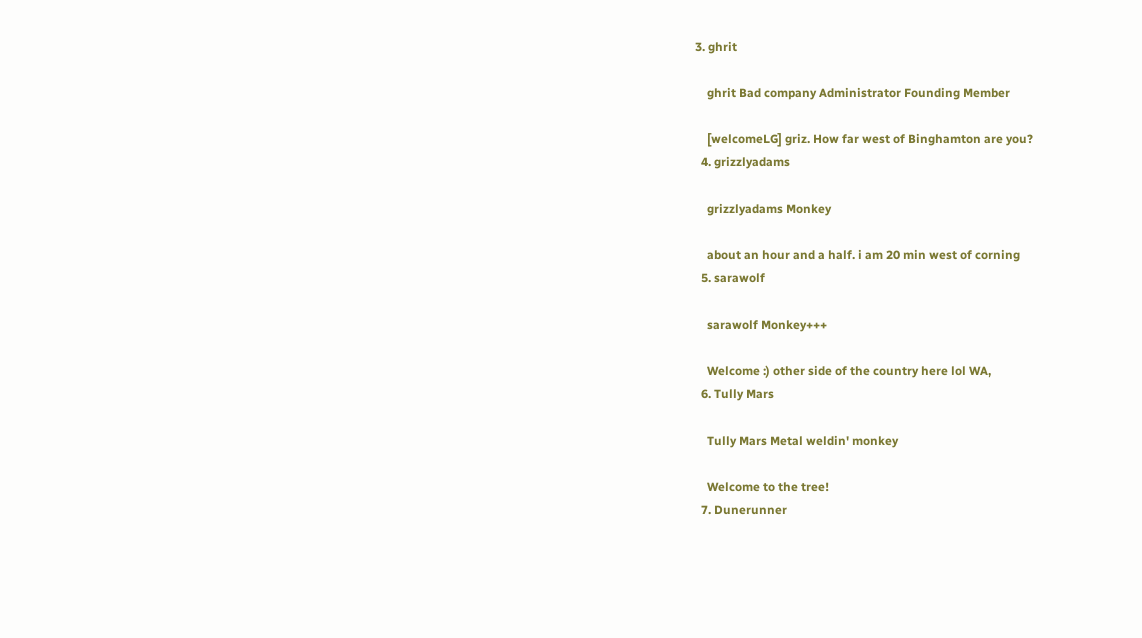3. ghrit

    ghrit Bad company Administrator Founding Member

    [welcomeLG] griz. How far west of Binghamton are you?
  4. grizzlyadams

    grizzlyadams Monkey

    about an hour and a half. i am 20 min west of corning
  5. sarawolf

    sarawolf Monkey+++

    Welcome :) other side of the country here lol WA,
  6. Tully Mars

    Tully Mars Metal weldin' monkey

    Welcome to the tree!
  7. Dunerunner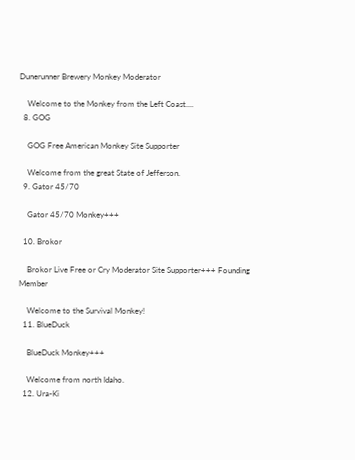Dunerunner Brewery Monkey Moderator

    Welcome to the Monkey from the Left Coast....
  8. GOG

    GOG Free American Monkey Site Supporter

    Welcome from the great State of Jefferson.
  9. Gator 45/70

    Gator 45/70 Monkey+++

  10. Brokor

    Brokor Live Free or Cry Moderator Site Supporter+++ Founding Member

    Welcome to the Survival Monkey!
  11. BlueDuck

    BlueDuck Monkey+++

    Welcome from north Idaho.
  12. Ura-Ki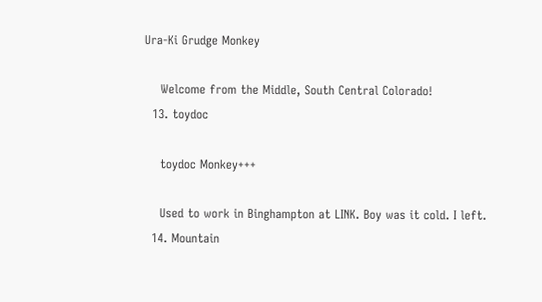Ura-Ki Grudge Monkey

    Welcome from the Middle, South Central Colorado!
  13. toydoc

    toydoc Monkey+++

    Used to work in Binghampton at LINK. Boy was it cold. I left.
  14. Mountain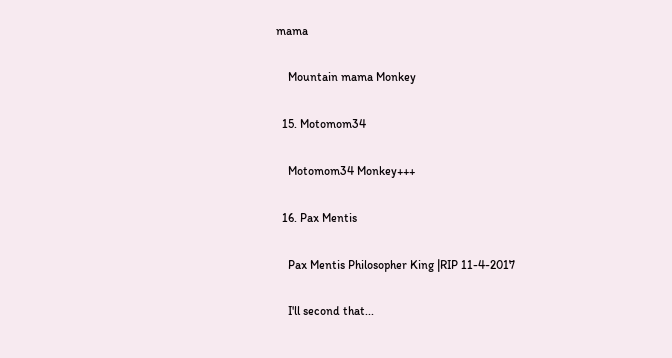mama

    Mountain mama Monkey

  15. Motomom34

    Motomom34 Monkey+++

  16. Pax Mentis

    Pax Mentis Philosopher King |RIP 11-4-2017

    I'll second that...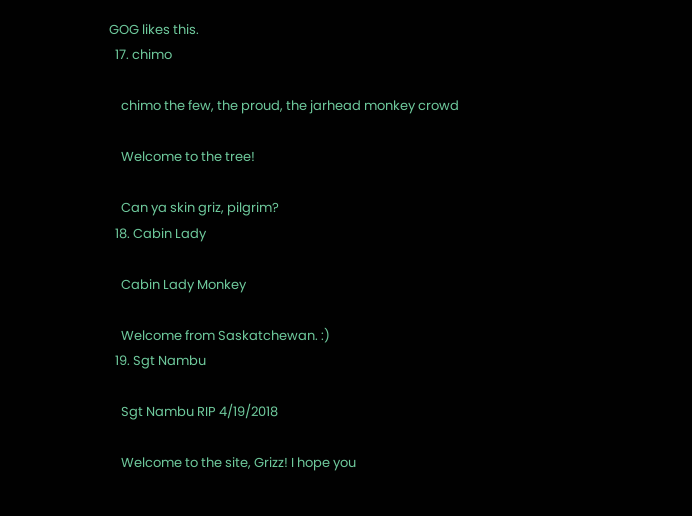GOG likes this.
  17. chimo

    chimo the few, the proud, the jarhead monkey crowd

    Welcome to the tree!

    Can ya skin griz, pilgrim?
  18. Cabin Lady

    Cabin Lady Monkey

    Welcome from Saskatchewan. :)
  19. Sgt Nambu

    Sgt Nambu RIP 4/19/2018

    Welcome to the site, Grizz! I hope you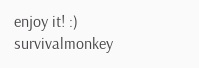enjoy it! :)
survivalmonkey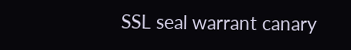SSL seal warrant canary